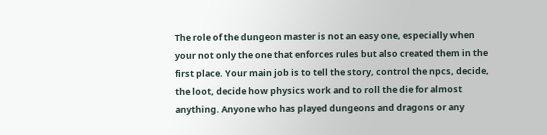The role of the dungeon master is not an easy one, especially when your not only the one that enforces rules but also created them in the first place. Your main job is to tell the story, control the npcs, decide, the loot, decide how physics work and to roll the die for almost anything. Anyone who has played dungeons and dragons or any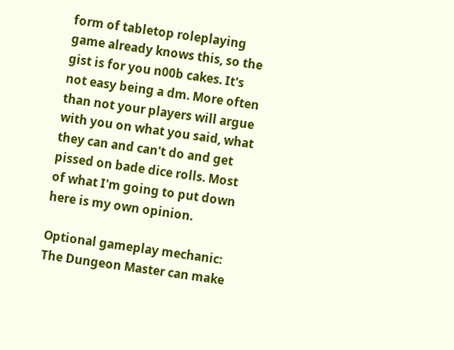form of tabletop roleplaying game already knows this, so the gist is for you n00b cakes. It's not easy being a dm. More often than not your players will argue with you on what you said, what they can and can't do and get pissed on bade dice rolls. Most of what I'm going to put down here is my own opinion.

Optional gameplay mechanic: The Dungeon Master can make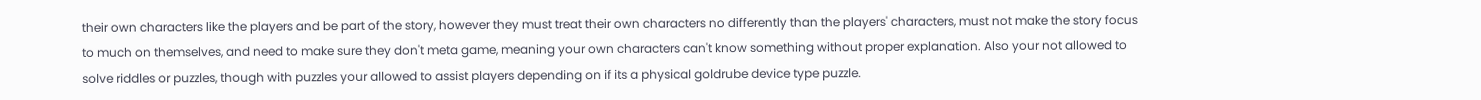their own characters like the players and be part of the story, however they must treat their own characters no differently than the players' characters, must not make the story focus to much on themselves, and need to make sure they don't meta game, meaning your own characters can't know something without proper explanation. Also your not allowed to solve riddles or puzzles, though with puzzles your allowed to assist players depending on if its a physical goldrube device type puzzle.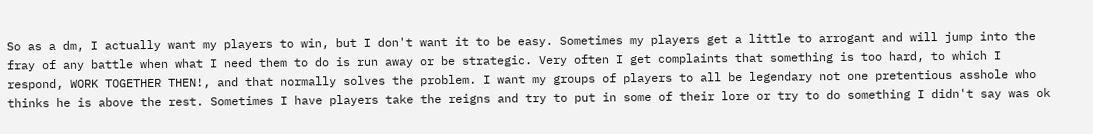So as a dm, I actually want my players to win, but I don't want it to be easy. Sometimes my players get a little to arrogant and will jump into the fray of any battle when what I need them to do is run away or be strategic. Very often I get complaints that something is too hard, to which I respond, WORK TOGETHER THEN!, and that normally solves the problem. I want my groups of players to all be legendary not one pretentious asshole who thinks he is above the rest. Sometimes I have players take the reigns and try to put in some of their lore or try to do something I didn't say was ok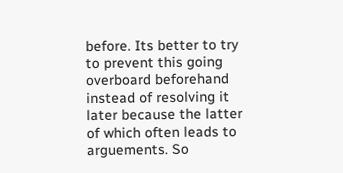before. Its better to try to prevent this going overboard beforehand instead of resolving it later because the latter of which often leads to arguements. So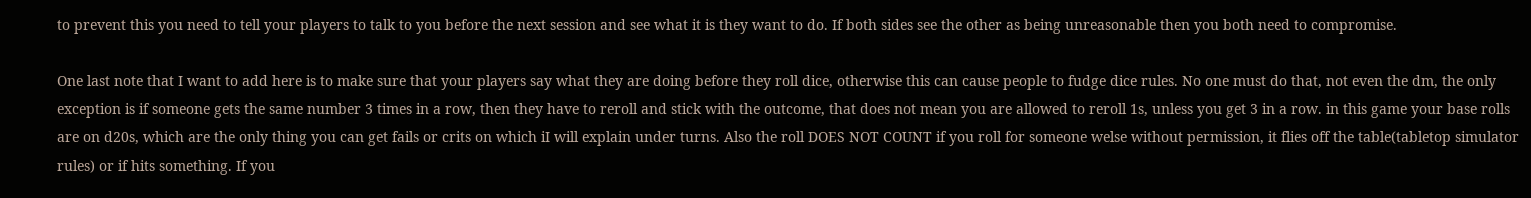to prevent this you need to tell your players to talk to you before the next session and see what it is they want to do. If both sides see the other as being unreasonable then you both need to compromise.

One last note that I want to add here is to make sure that your players say what they are doing before they roll dice, otherwise this can cause people to fudge dice rules. No one must do that, not even the dm, the only exception is if someone gets the same number 3 times in a row, then they have to reroll and stick with the outcome, that does not mean you are allowed to reroll 1s, unless you get 3 in a row. in this game your base rolls are on d20s, which are the only thing you can get fails or crits on which iI will explain under turns. Also the roll DOES NOT COUNT if you roll for someone welse without permission, it flies off the table(tabletop simulator rules) or if hits something. If you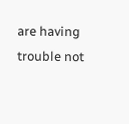are having trouble not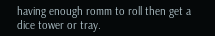having enough romm to roll then get a dice tower or tray.